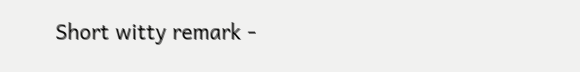Short witty remark -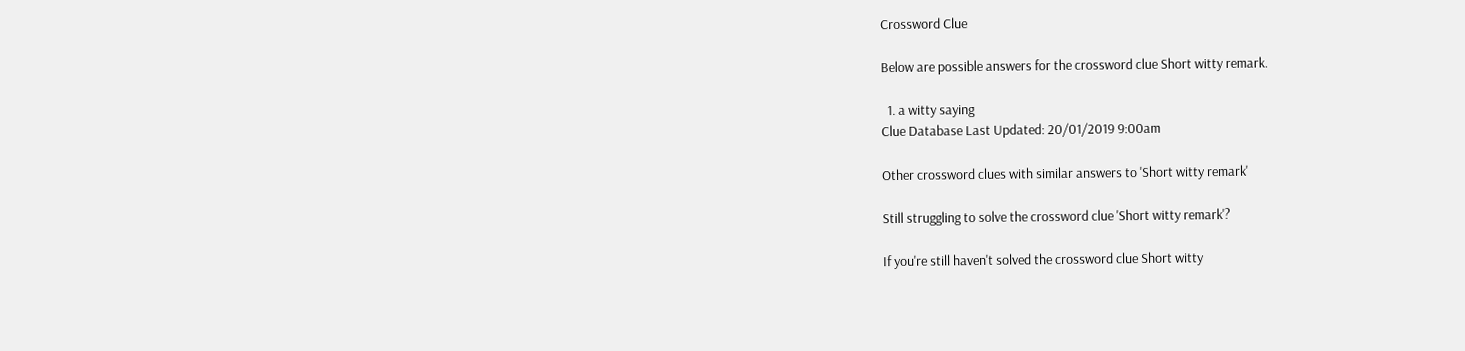Crossword Clue

Below are possible answers for the crossword clue Short witty remark.

  1. a witty saying
Clue Database Last Updated: 20/01/2019 9:00am

Other crossword clues with similar answers to 'Short witty remark'

Still struggling to solve the crossword clue 'Short witty remark'?

If you're still haven't solved the crossword clue Short witty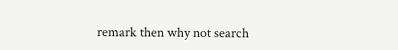remark then why not search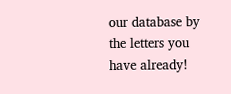our database by the letters you have already!